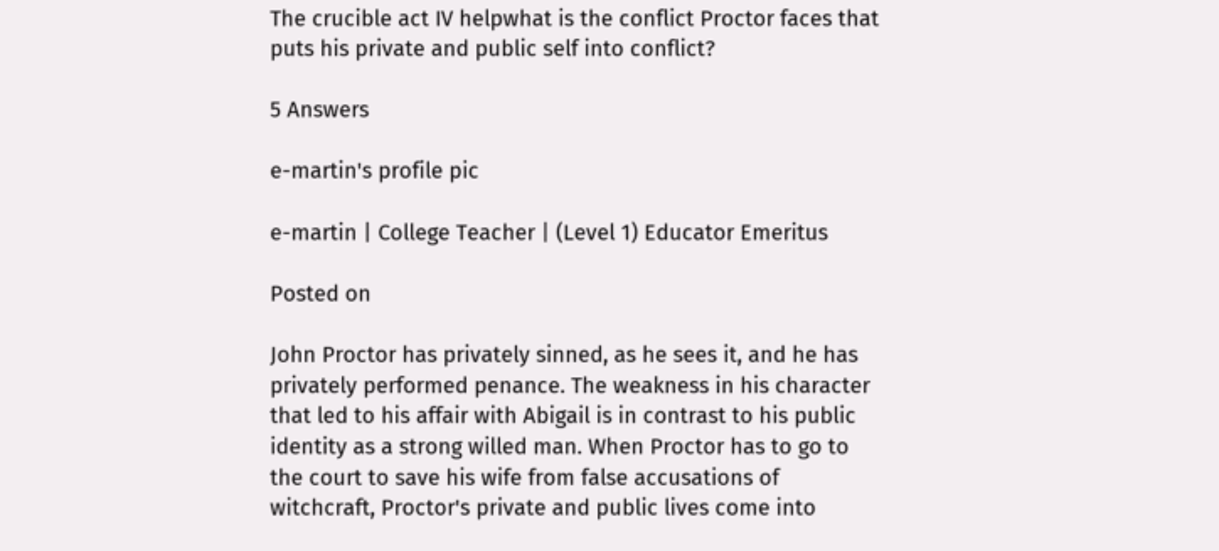The crucible act IV helpwhat is the conflict Proctor faces that puts his private and public self into conflict?

5 Answers

e-martin's profile pic

e-martin | College Teacher | (Level 1) Educator Emeritus

Posted on

John Proctor has privately sinned, as he sees it, and he has privately performed penance. The weakness in his character that led to his affair with Abigail is in contrast to his public identity as a strong willed man. When Proctor has to go to the court to save his wife from false accusations of witchcraft, Proctor's private and public lives come into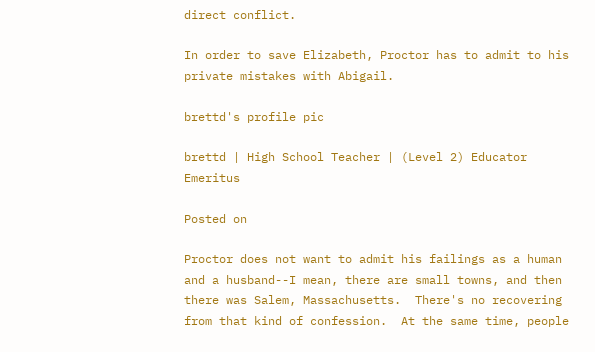direct conflict.

In order to save Elizabeth, Proctor has to admit to his private mistakes with Abigail.

brettd's profile pic

brettd | High School Teacher | (Level 2) Educator Emeritus

Posted on

Proctor does not want to admit his failings as a human and a husband--I mean, there are small towns, and then there was Salem, Massachusetts.  There's no recovering from that kind of confession.  At the same time, people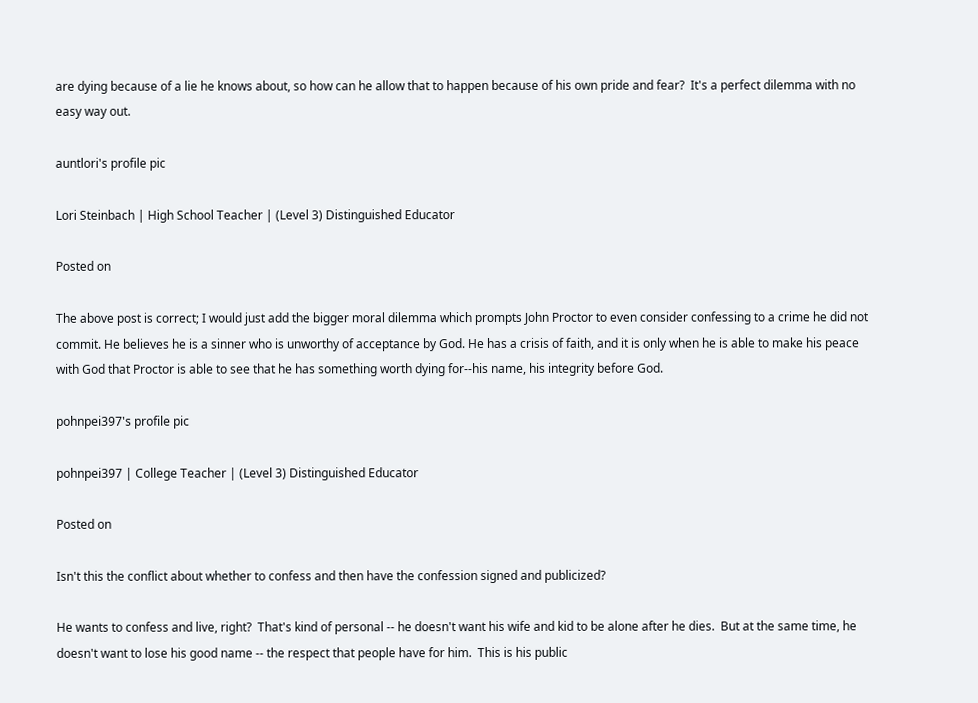are dying because of a lie he knows about, so how can he allow that to happen because of his own pride and fear?  It's a perfect dilemma with no easy way out.

auntlori's profile pic

Lori Steinbach | High School Teacher | (Level 3) Distinguished Educator

Posted on

The above post is correct; I would just add the bigger moral dilemma which prompts John Proctor to even consider confessing to a crime he did not commit. He believes he is a sinner who is unworthy of acceptance by God. He has a crisis of faith, and it is only when he is able to make his peace with God that Proctor is able to see that he has something worth dying for--his name, his integrity before God.

pohnpei397's profile pic

pohnpei397 | College Teacher | (Level 3) Distinguished Educator

Posted on

Isn't this the conflict about whether to confess and then have the confession signed and publicized?

He wants to confess and live, right?  That's kind of personal -- he doesn't want his wife and kid to be alone after he dies.  But at the same time, he doesn't want to lose his good name -- the respect that people have for him.  This is his public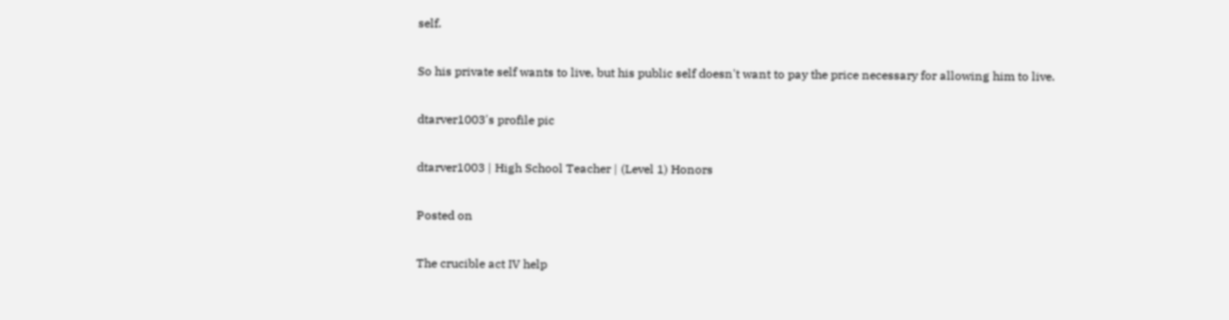self.

So his private self wants to live, but his public self doesn't want to pay the price necessary for allowing him to live.

dtarver1003's profile pic

dtarver1003 | High School Teacher | (Level 1) Honors

Posted on

The crucible act IV help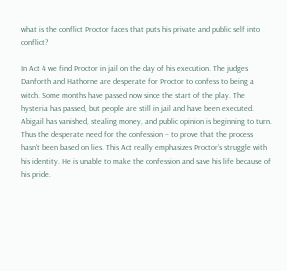what is the conflict Proctor faces that puts his private and public self into conflict?

In Act 4 we find Proctor in jail on the day of his execution. The judges Danforth and Hathorne are desperate for Proctor to confess to being a witch. Some months have passed now since the start of the play. The hysteria has passed, but people are still in jail and have been executed. Abigail has vanished, stealing money, and public opinion is beginning to turn. Thus the desperate need for the confession – to prove that the process hasn’t been based on lies. This Act really emphasizes Proctor’s struggle with his identity. He is unable to make the confession and save his life because of his pride.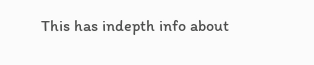This has indepth info about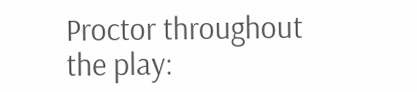Proctor throughout the play: